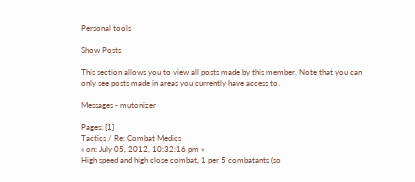Personal tools

Show Posts

This section allows you to view all posts made by this member. Note that you can only see posts made in areas you currently have access to.

Messages - mutonizer

Pages: [1]
Tactics / Re: Combat Medics
« on: July 05, 2012, 10:32:16 pm »
High speed and high close combat, 1 per 5 combatants (so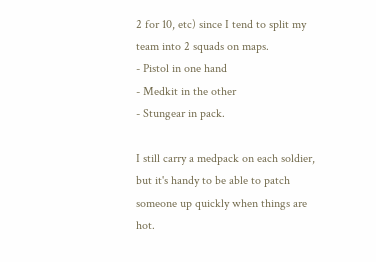2 for 10, etc) since I tend to split my team into 2 squads on maps.
- Pistol in one hand
- Medkit in the other
- Stungear in pack.

I still carry a medpack on each soldier, but it's handy to be able to patch someone up quickly when things are hot.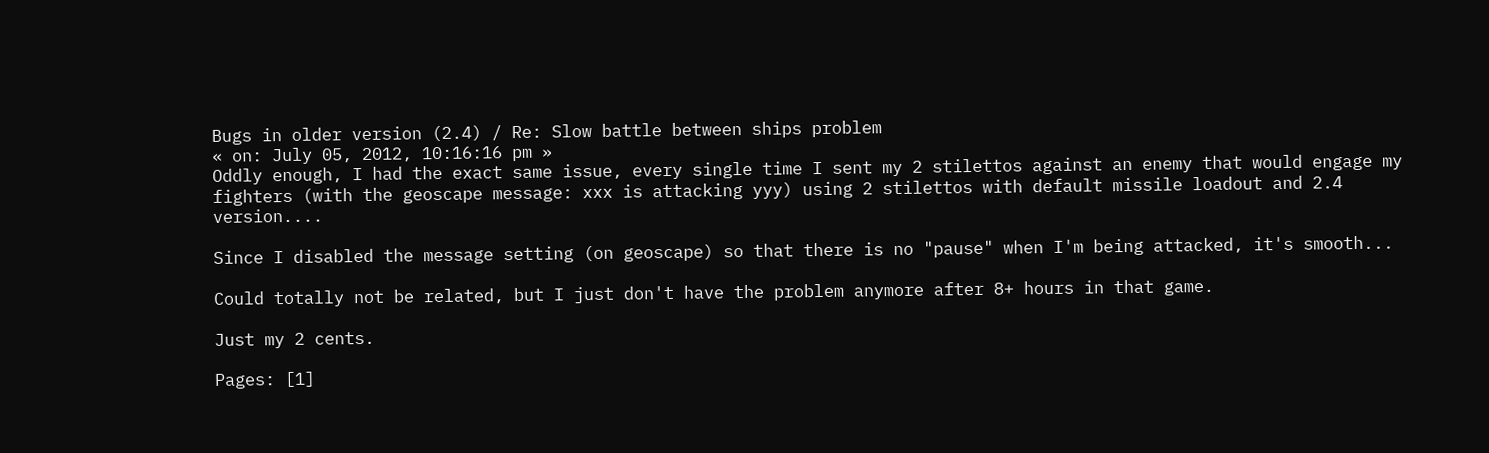Bugs in older version (2.4) / Re: Slow battle between ships problem
« on: July 05, 2012, 10:16:16 pm »
Oddly enough, I had the exact same issue, every single time I sent my 2 stilettos against an enemy that would engage my fighters (with the geoscape message: xxx is attacking yyy) using 2 stilettos with default missile loadout and 2.4 version....

Since I disabled the message setting (on geoscape) so that there is no "pause" when I'm being attacked, it's smooth...

Could totally not be related, but I just don't have the problem anymore after 8+ hours in that game.

Just my 2 cents.

Pages: [1]